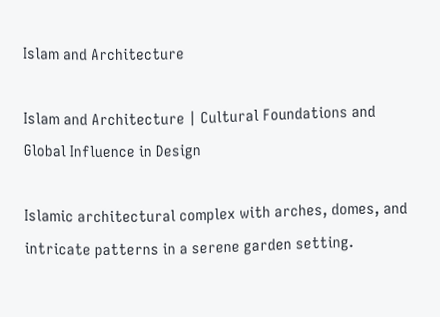Islam and Architecture

Islam and Architecture | Cultural Foundations and Global Influence in Design

Islamic architectural complex with arches, domes, and intricate patterns in a serene garden setting.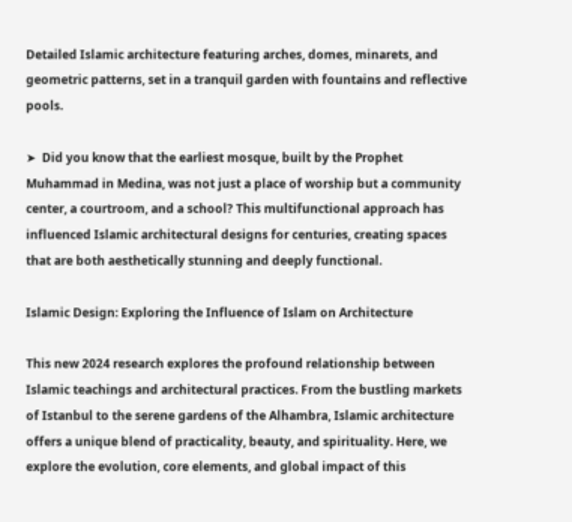Detailed Islamic architecture featuring arches, domes, minarets, and geometric patterns, set in a tranquil garden with fountains and reflective pools.

➤  Did you know that the earliest mosque, built by the Prophet Muhammad in Medina, was not just a place of worship but a community center, a courtroom, and a school? This multifunctional approach has influenced Islamic architectural designs for centuries, creating spaces that are both aesthetically stunning and deeply functional.

Islamic Design: Exploring the Influence of Islam on Architecture

This new 2024 research explores the profound relationship between Islamic teachings and architectural practices. From the bustling markets of Istanbul to the serene gardens of the Alhambra, Islamic architecture offers a unique blend of practicality, beauty, and spirituality. Here, we explore the evolution, core elements, and global impact of this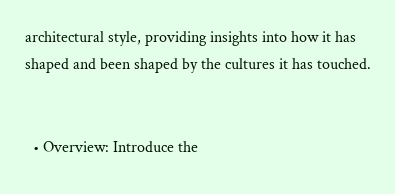architectural style, providing insights into how it has shaped and been shaped by the cultures it has touched.


  • Overview: Introduce the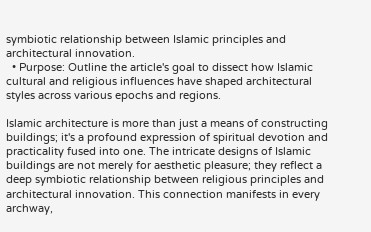symbiotic relationship between Islamic principles and architectural innovation.
  • Purpose: Outline the article's goal to dissect how Islamic cultural and religious influences have shaped architectural styles across various epochs and regions.

Islamic architecture is more than just a means of constructing buildings; it's a profound expression of spiritual devotion and practicality fused into one. The intricate designs of Islamic buildings are not merely for aesthetic pleasure; they reflect a deep symbiotic relationship between religious principles and architectural innovation. This connection manifests in every archway,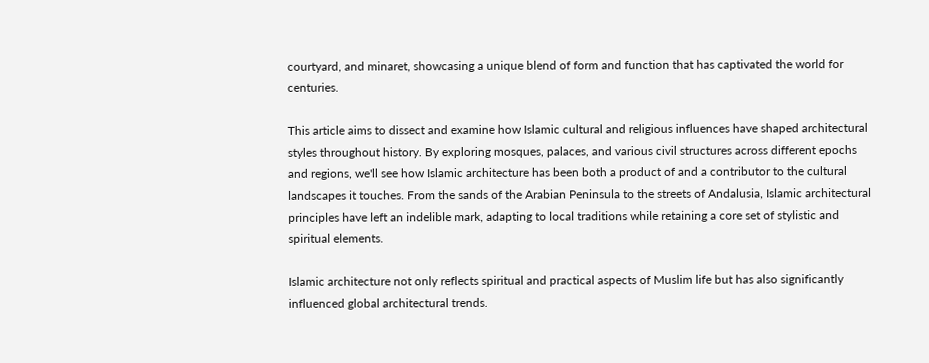courtyard, and minaret, showcasing a unique blend of form and function that has captivated the world for centuries.

This article aims to dissect and examine how Islamic cultural and religious influences have shaped architectural styles throughout history. By exploring mosques, palaces, and various civil structures across different epochs and regions, we'll see how Islamic architecture has been both a product of and a contributor to the cultural landscapes it touches. From the sands of the Arabian Peninsula to the streets of Andalusia, Islamic architectural principles have left an indelible mark, adapting to local traditions while retaining a core set of stylistic and spiritual elements.

Islamic architecture not only reflects spiritual and practical aspects of Muslim life but has also significantly influenced global architectural trends.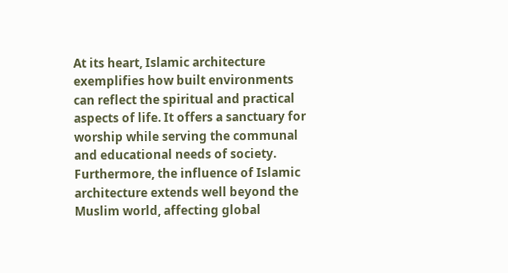At its heart, Islamic architecture exemplifies how built environments can reflect the spiritual and practical aspects of life. It offers a sanctuary for worship while serving the communal and educational needs of society. Furthermore, the influence of Islamic architecture extends well beyond the Muslim world, affecting global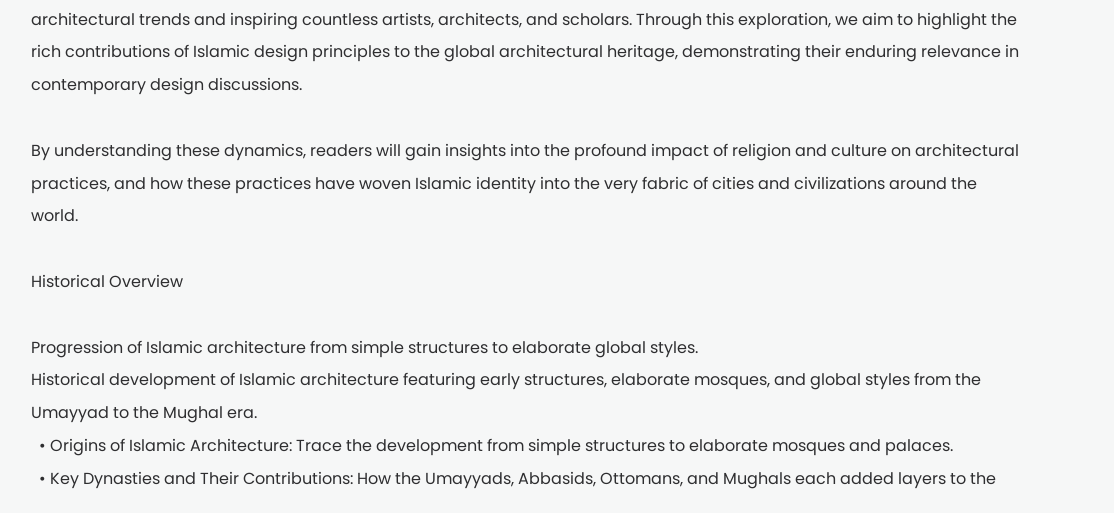architectural trends and inspiring countless artists, architects, and scholars. Through this exploration, we aim to highlight the rich contributions of Islamic design principles to the global architectural heritage, demonstrating their enduring relevance in contemporary design discussions.

By understanding these dynamics, readers will gain insights into the profound impact of religion and culture on architectural practices, and how these practices have woven Islamic identity into the very fabric of cities and civilizations around the world.

Historical Overview

Progression of Islamic architecture from simple structures to elaborate global styles.
Historical development of Islamic architecture featuring early structures, elaborate mosques, and global styles from the Umayyad to the Mughal era.
  • Origins of Islamic Architecture: Trace the development from simple structures to elaborate mosques and palaces.
  • Key Dynasties and Their Contributions: How the Umayyads, Abbasids, Ottomans, and Mughals each added layers to the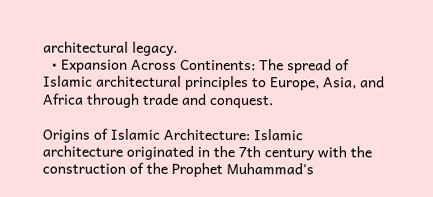architectural legacy.
  • Expansion Across Continents: The spread of Islamic architectural principles to Europe, Asia, and Africa through trade and conquest.

Origins of Islamic Architecture: Islamic architecture originated in the 7th century with the construction of the Prophet Muhammad's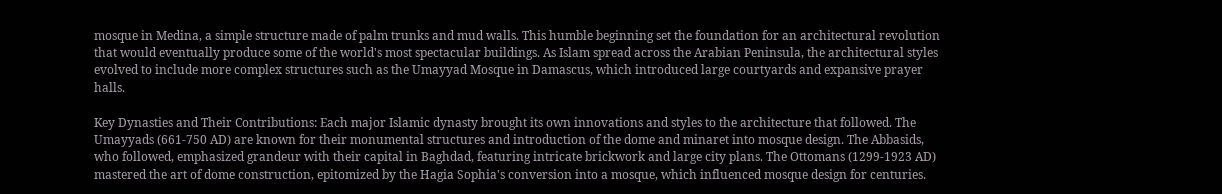mosque in Medina, a simple structure made of palm trunks and mud walls. This humble beginning set the foundation for an architectural revolution that would eventually produce some of the world's most spectacular buildings. As Islam spread across the Arabian Peninsula, the architectural styles evolved to include more complex structures such as the Umayyad Mosque in Damascus, which introduced large courtyards and expansive prayer halls.

Key Dynasties and Their Contributions: Each major Islamic dynasty brought its own innovations and styles to the architecture that followed. The Umayyads (661-750 AD) are known for their monumental structures and introduction of the dome and minaret into mosque design. The Abbasids, who followed, emphasized grandeur with their capital in Baghdad, featuring intricate brickwork and large city plans. The Ottomans (1299-1923 AD) mastered the art of dome construction, epitomized by the Hagia Sophia's conversion into a mosque, which influenced mosque design for centuries.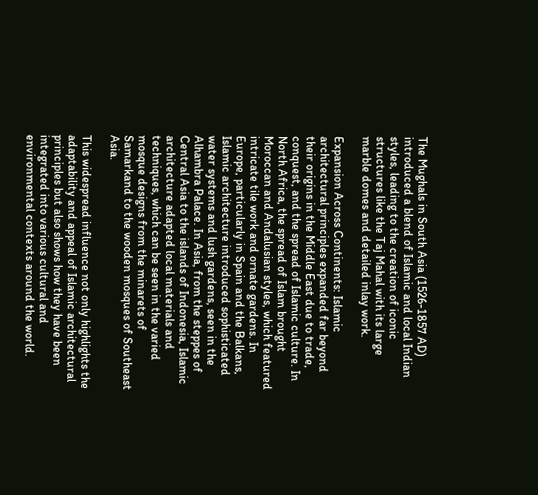The Mughals in South Asia (1526-1857 AD) introduced a blend of Islamic and local Indian styles, leading to the creation of iconic structures like the Taj Mahal with its large marble domes and detailed inlay work.

Expansion Across Continents: Islamic architectural principles expanded far beyond their origins in the Middle East due to trade, conquest, and the spread of Islamic culture. In North Africa, the spread of Islam brought Moroccan and Andalusian styles, which featured intricate tile work and ornate gardens. In Europe, particularly in Spain and the Balkans, Islamic architecture introduced sophisticated water systems and lush gardens, seen in the Alhambra Palace. In Asia, from the steppes of Central Asia to the islands of Indonesia, Islamic architecture adapted local materials and techniques, which can be seen in the varied mosque designs from the minarets of Samarkand to the wooden mosques of Southeast Asia.

This widespread influence not only highlights the adaptability and appeal of Islamic architectural principles but also shows how they have been integrated into various cultural and environmental contexts around the world.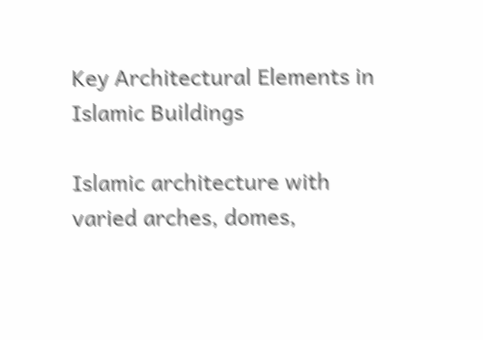Key Architectural Elements in Islamic Buildings

Islamic architecture with varied arches, domes,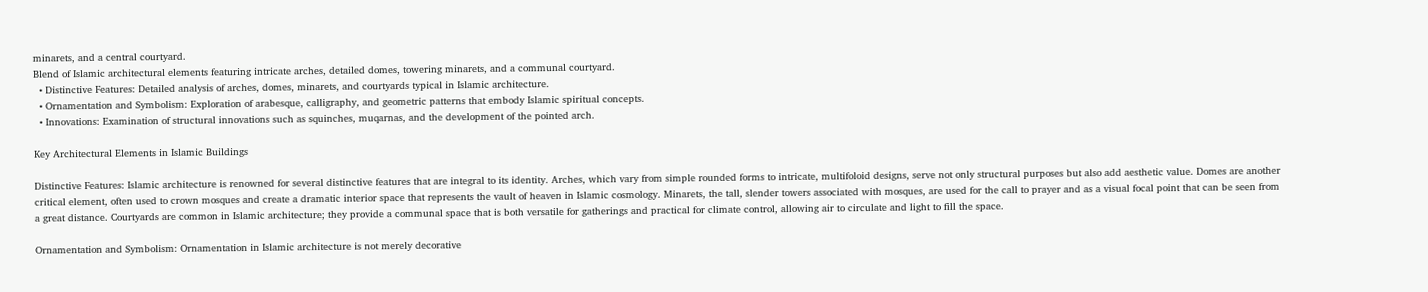minarets, and a central courtyard.
Blend of Islamic architectural elements featuring intricate arches, detailed domes, towering minarets, and a communal courtyard.
  • Distinctive Features: Detailed analysis of arches, domes, minarets, and courtyards typical in Islamic architecture.
  • Ornamentation and Symbolism: Exploration of arabesque, calligraphy, and geometric patterns that embody Islamic spiritual concepts.
  • Innovations: Examination of structural innovations such as squinches, muqarnas, and the development of the pointed arch.

Key Architectural Elements in Islamic Buildings

Distinctive Features: Islamic architecture is renowned for several distinctive features that are integral to its identity. Arches, which vary from simple rounded forms to intricate, multifoloid designs, serve not only structural purposes but also add aesthetic value. Domes are another critical element, often used to crown mosques and create a dramatic interior space that represents the vault of heaven in Islamic cosmology. Minarets, the tall, slender towers associated with mosques, are used for the call to prayer and as a visual focal point that can be seen from a great distance. Courtyards are common in Islamic architecture; they provide a communal space that is both versatile for gatherings and practical for climate control, allowing air to circulate and light to fill the space.

Ornamentation and Symbolism: Ornamentation in Islamic architecture is not merely decorative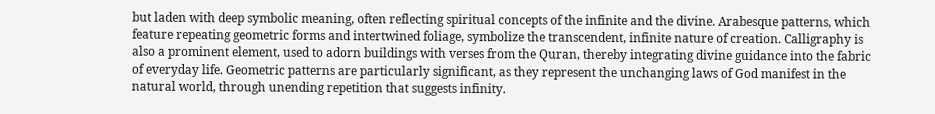but laden with deep symbolic meaning, often reflecting spiritual concepts of the infinite and the divine. Arabesque patterns, which feature repeating geometric forms and intertwined foliage, symbolize the transcendent, infinite nature of creation. Calligraphy is also a prominent element, used to adorn buildings with verses from the Quran, thereby integrating divine guidance into the fabric of everyday life. Geometric patterns are particularly significant, as they represent the unchanging laws of God manifest in the natural world, through unending repetition that suggests infinity.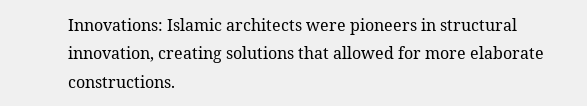Innovations: Islamic architects were pioneers in structural innovation, creating solutions that allowed for more elaborate constructions.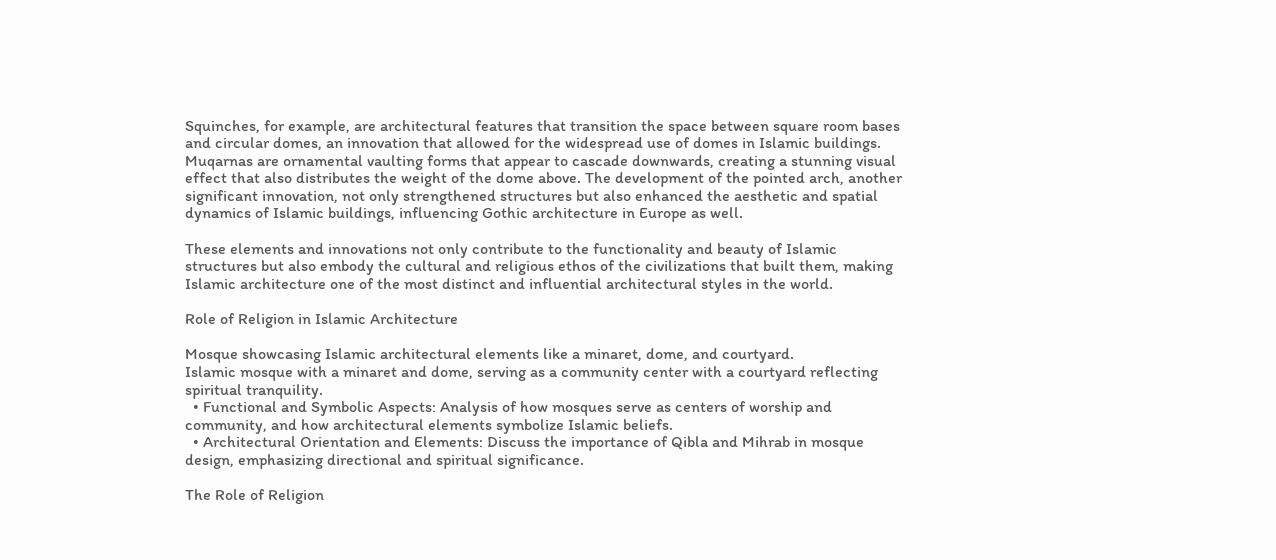Squinches, for example, are architectural features that transition the space between square room bases and circular domes, an innovation that allowed for the widespread use of domes in Islamic buildings. Muqarnas are ornamental vaulting forms that appear to cascade downwards, creating a stunning visual effect that also distributes the weight of the dome above. The development of the pointed arch, another significant innovation, not only strengthened structures but also enhanced the aesthetic and spatial dynamics of Islamic buildings, influencing Gothic architecture in Europe as well.

These elements and innovations not only contribute to the functionality and beauty of Islamic structures but also embody the cultural and religious ethos of the civilizations that built them, making Islamic architecture one of the most distinct and influential architectural styles in the world.

Role of Religion in Islamic Architecture

Mosque showcasing Islamic architectural elements like a minaret, dome, and courtyard.
Islamic mosque with a minaret and dome, serving as a community center with a courtyard reflecting spiritual tranquility.
  • Functional and Symbolic Aspects: Analysis of how mosques serve as centers of worship and community, and how architectural elements symbolize Islamic beliefs.
  • Architectural Orientation and Elements: Discuss the importance of Qibla and Mihrab in mosque design, emphasizing directional and spiritual significance.

The Role of Religion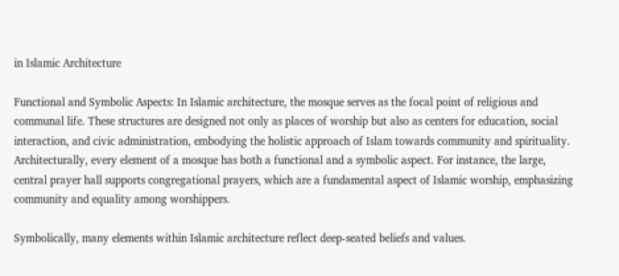in Islamic Architecture

Functional and Symbolic Aspects: In Islamic architecture, the mosque serves as the focal point of religious and communal life. These structures are designed not only as places of worship but also as centers for education, social interaction, and civic administration, embodying the holistic approach of Islam towards community and spirituality. Architecturally, every element of a mosque has both a functional and a symbolic aspect. For instance, the large, central prayer hall supports congregational prayers, which are a fundamental aspect of Islamic worship, emphasizing community and equality among worshippers.

Symbolically, many elements within Islamic architecture reflect deep-seated beliefs and values.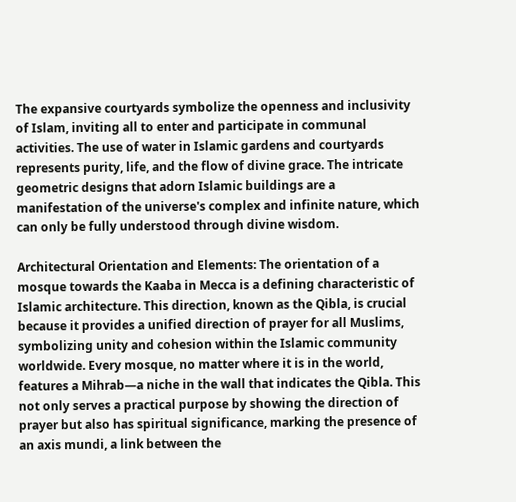The expansive courtyards symbolize the openness and inclusivity of Islam, inviting all to enter and participate in communal activities. The use of water in Islamic gardens and courtyards represents purity, life, and the flow of divine grace. The intricate geometric designs that adorn Islamic buildings are a manifestation of the universe's complex and infinite nature, which can only be fully understood through divine wisdom.

Architectural Orientation and Elements: The orientation of a mosque towards the Kaaba in Mecca is a defining characteristic of Islamic architecture. This direction, known as the Qibla, is crucial because it provides a unified direction of prayer for all Muslims, symbolizing unity and cohesion within the Islamic community worldwide. Every mosque, no matter where it is in the world, features a Mihrab—a niche in the wall that indicates the Qibla. This not only serves a practical purpose by showing the direction of prayer but also has spiritual significance, marking the presence of an axis mundi, a link between the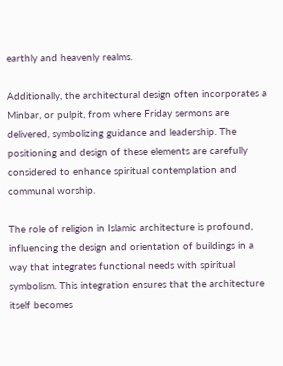earthly and heavenly realms.

Additionally, the architectural design often incorporates a Minbar, or pulpit, from where Friday sermons are delivered, symbolizing guidance and leadership. The positioning and design of these elements are carefully considered to enhance spiritual contemplation and communal worship.

The role of religion in Islamic architecture is profound, influencing the design and orientation of buildings in a way that integrates functional needs with spiritual symbolism. This integration ensures that the architecture itself becomes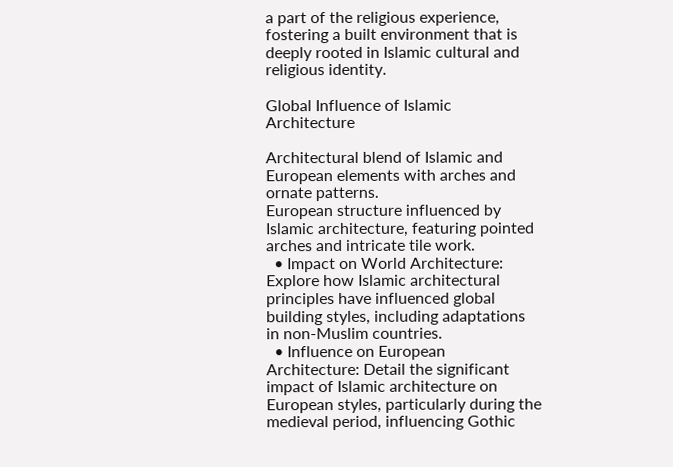a part of the religious experience, fostering a built environment that is deeply rooted in Islamic cultural and religious identity.

Global Influence of Islamic Architecture

Architectural blend of Islamic and European elements with arches and ornate patterns.
European structure influenced by Islamic architecture, featuring pointed arches and intricate tile work.
  • Impact on World Architecture: Explore how Islamic architectural principles have influenced global building styles, including adaptations in non-Muslim countries.
  • Influence on European Architecture: Detail the significant impact of Islamic architecture on European styles, particularly during the medieval period, influencing Gothic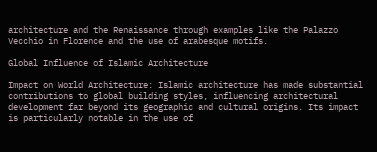architecture and the Renaissance through examples like the Palazzo Vecchio in Florence and the use of arabesque motifs.

Global Influence of Islamic Architecture

Impact on World Architecture: Islamic architecture has made substantial contributions to global building styles, influencing architectural development far beyond its geographic and cultural origins. Its impact is particularly notable in the use of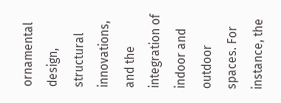ornamental design, structural innovations, and the integration of indoor and outdoor spaces. For instance, the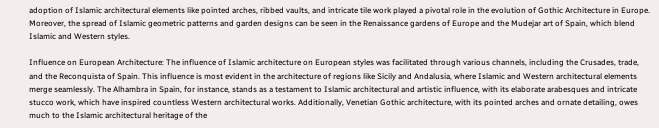adoption of Islamic architectural elements like pointed arches, ribbed vaults, and intricate tile work played a pivotal role in the evolution of Gothic Architecture in Europe. Moreover, the spread of Islamic geometric patterns and garden designs can be seen in the Renaissance gardens of Europe and the Mudejar art of Spain, which blend Islamic and Western styles.

Influence on European Architecture: The influence of Islamic architecture on European styles was facilitated through various channels, including the Crusades, trade, and the Reconquista of Spain. This influence is most evident in the architecture of regions like Sicily and Andalusia, where Islamic and Western architectural elements merge seamlessly. The Alhambra in Spain, for instance, stands as a testament to Islamic architectural and artistic influence, with its elaborate arabesques and intricate stucco work, which have inspired countless Western architectural works. Additionally, Venetian Gothic architecture, with its pointed arches and ornate detailing, owes much to the Islamic architectural heritage of the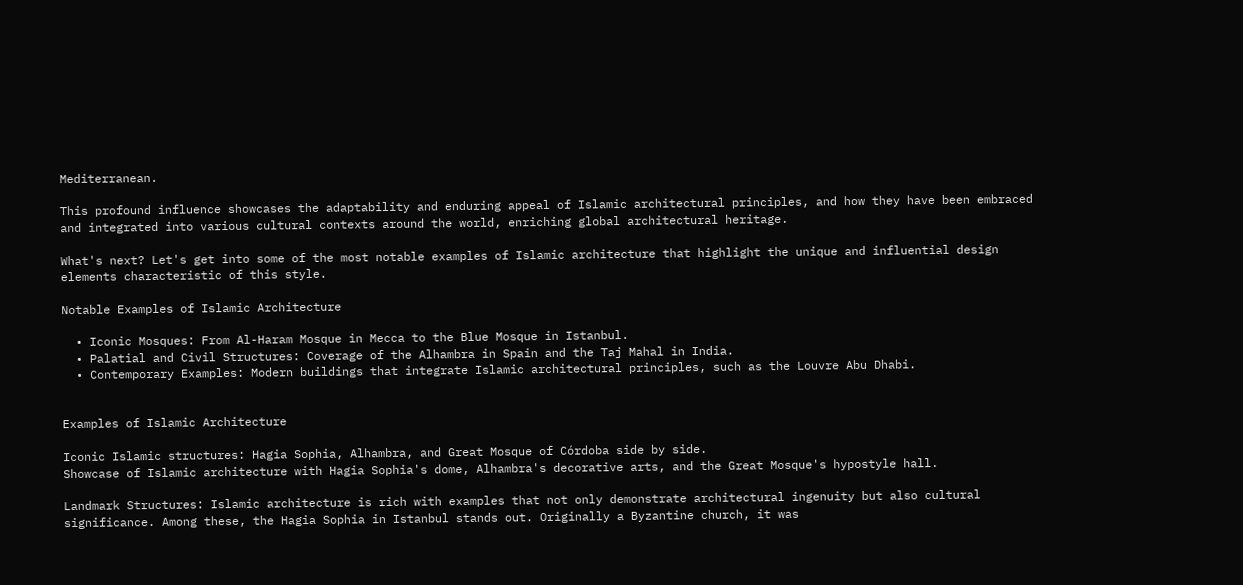Mediterranean.

This profound influence showcases the adaptability and enduring appeal of Islamic architectural principles, and how they have been embraced and integrated into various cultural contexts around the world, enriching global architectural heritage.

What's next? Let's get into some of the most notable examples of Islamic architecture that highlight the unique and influential design elements characteristic of this style.

Notable Examples of Islamic Architecture

  • Iconic Mosques: From Al-Haram Mosque in Mecca to the Blue Mosque in Istanbul.
  • Palatial and Civil Structures: Coverage of the Alhambra in Spain and the Taj Mahal in India.
  • Contemporary Examples: Modern buildings that integrate Islamic architectural principles, such as the Louvre Abu Dhabi.


Examples of Islamic Architecture

Iconic Islamic structures: Hagia Sophia, Alhambra, and Great Mosque of Córdoba side by side.
Showcase of Islamic architecture with Hagia Sophia's dome, Alhambra's decorative arts, and the Great Mosque's hypostyle hall.

Landmark Structures: Islamic architecture is rich with examples that not only demonstrate architectural ingenuity but also cultural significance. Among these, the Hagia Sophia in Istanbul stands out. Originally a Byzantine church, it was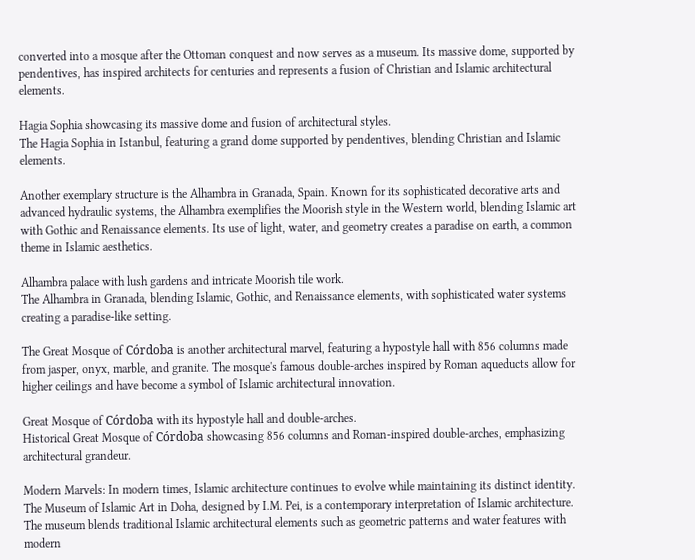converted into a mosque after the Ottoman conquest and now serves as a museum. Its massive dome, supported by pendentives, has inspired architects for centuries and represents a fusion of Christian and Islamic architectural elements.

Hagia Sophia showcasing its massive dome and fusion of architectural styles.
The Hagia Sophia in Istanbul, featuring a grand dome supported by pendentives, blending Christian and Islamic elements.

Another exemplary structure is the Alhambra in Granada, Spain. Known for its sophisticated decorative arts and advanced hydraulic systems, the Alhambra exemplifies the Moorish style in the Western world, blending Islamic art with Gothic and Renaissance elements. Its use of light, water, and geometry creates a paradise on earth, a common theme in Islamic aesthetics.

Alhambra palace with lush gardens and intricate Moorish tile work.
The Alhambra in Granada, blending Islamic, Gothic, and Renaissance elements, with sophisticated water systems creating a paradise-like setting.

The Great Mosque of Córdoba is another architectural marvel, featuring a hypostyle hall with 856 columns made from jasper, onyx, marble, and granite. The mosque's famous double-arches inspired by Roman aqueducts allow for higher ceilings and have become a symbol of Islamic architectural innovation.

Great Mosque of Córdoba with its hypostyle hall and double-arches.
Historical Great Mosque of Córdoba showcasing 856 columns and Roman-inspired double-arches, emphasizing architectural grandeur.

Modern Marvels: In modern times, Islamic architecture continues to evolve while maintaining its distinct identity. The Museum of Islamic Art in Doha, designed by I.M. Pei, is a contemporary interpretation of Islamic architecture. The museum blends traditional Islamic architectural elements such as geometric patterns and water features with modern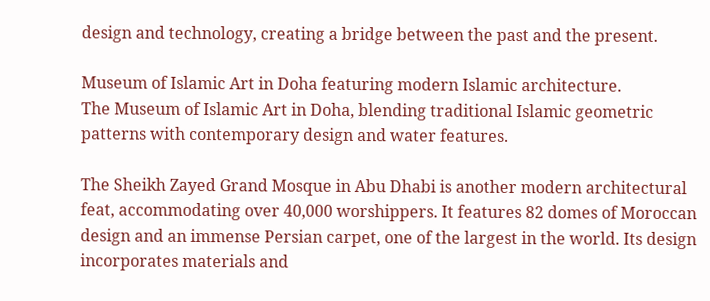design and technology, creating a bridge between the past and the present.

Museum of Islamic Art in Doha featuring modern Islamic architecture.
The Museum of Islamic Art in Doha, blending traditional Islamic geometric patterns with contemporary design and water features.

The Sheikh Zayed Grand Mosque in Abu Dhabi is another modern architectural feat, accommodating over 40,000 worshippers. It features 82 domes of Moroccan design and an immense Persian carpet, one of the largest in the world. Its design incorporates materials and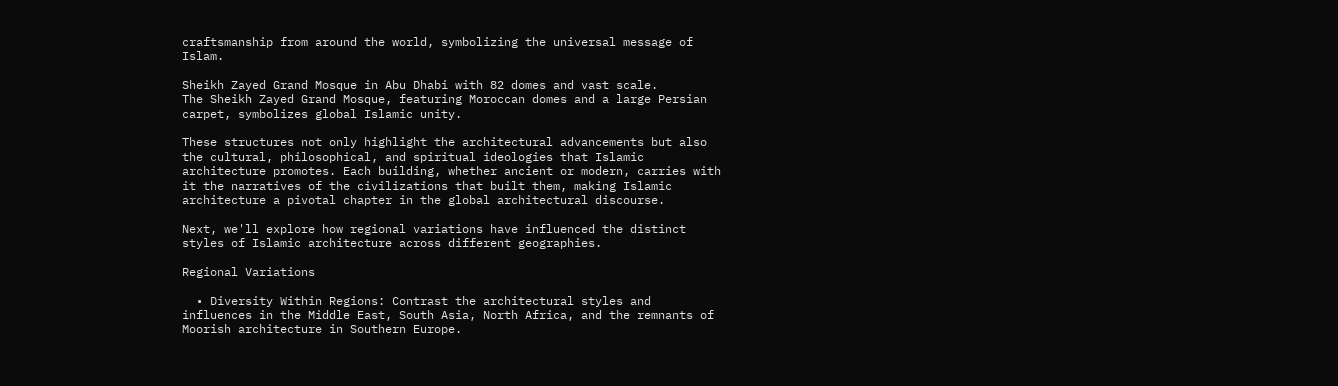craftsmanship from around the world, symbolizing the universal message of Islam.

Sheikh Zayed Grand Mosque in Abu Dhabi with 82 domes and vast scale.
The Sheikh Zayed Grand Mosque, featuring Moroccan domes and a large Persian carpet, symbolizes global Islamic unity.

These structures not only highlight the architectural advancements but also the cultural, philosophical, and spiritual ideologies that Islamic architecture promotes. Each building, whether ancient or modern, carries with it the narratives of the civilizations that built them, making Islamic architecture a pivotal chapter in the global architectural discourse.

Next, we'll explore how regional variations have influenced the distinct styles of Islamic architecture across different geographies.

Regional Variations

  • Diversity Within Regions: Contrast the architectural styles and influences in the Middle East, South Asia, North Africa, and the remnants of Moorish architecture in Southern Europe.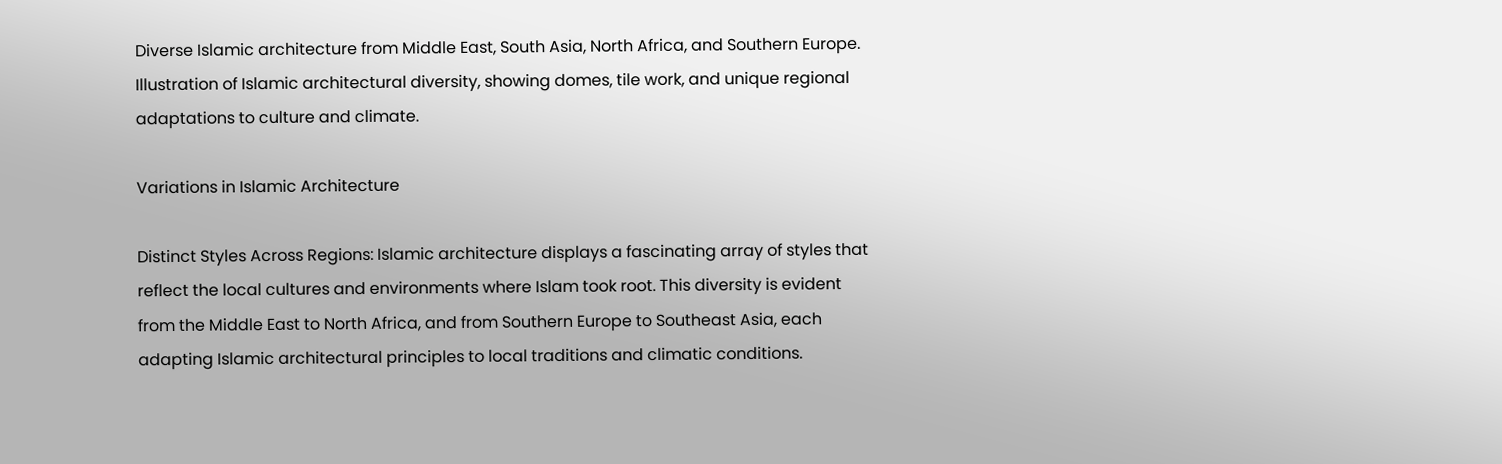Diverse Islamic architecture from Middle East, South Asia, North Africa, and Southern Europe.
Illustration of Islamic architectural diversity, showing domes, tile work, and unique regional adaptations to culture and climate.

Variations in Islamic Architecture

Distinct Styles Across Regions: Islamic architecture displays a fascinating array of styles that reflect the local cultures and environments where Islam took root. This diversity is evident from the Middle East to North Africa, and from Southern Europe to Southeast Asia, each adapting Islamic architectural principles to local traditions and climatic conditions.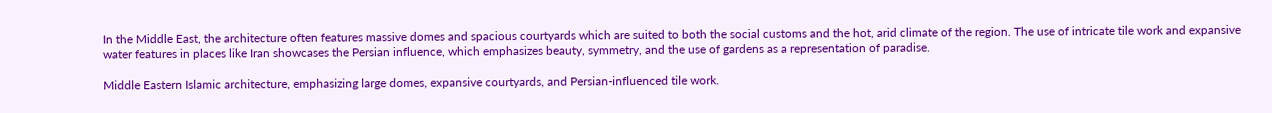In the Middle East, the architecture often features massive domes and spacious courtyards which are suited to both the social customs and the hot, arid climate of the region. The use of intricate tile work and expansive water features in places like Iran showcases the Persian influence, which emphasizes beauty, symmetry, and the use of gardens as a representation of paradise.

Middle Eastern Islamic architecture, emphasizing large domes, expansive courtyards, and Persian-influenced tile work.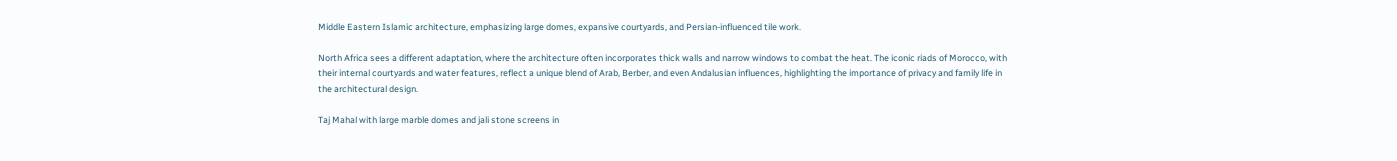Middle Eastern Islamic architecture, emphasizing large domes, expansive courtyards, and Persian-influenced tile work.

North Africa sees a different adaptation, where the architecture often incorporates thick walls and narrow windows to combat the heat. The iconic riads of Morocco, with their internal courtyards and water features, reflect a unique blend of Arab, Berber, and even Andalusian influences, highlighting the importance of privacy and family life in the architectural design.

Taj Mahal with large marble domes and jali stone screens in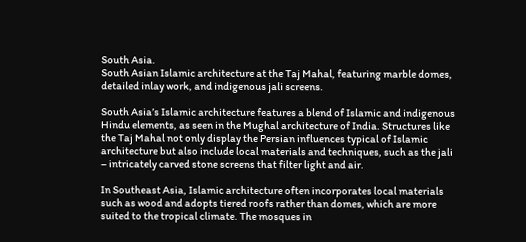South Asia.
South Asian Islamic architecture at the Taj Mahal, featuring marble domes, detailed inlay work, and indigenous jali screens.

South Asia’s Islamic architecture features a blend of Islamic and indigenous Hindu elements, as seen in the Mughal architecture of India. Structures like the Taj Mahal not only display the Persian influences typical of Islamic architecture but also include local materials and techniques, such as the jali – intricately carved stone screens that filter light and air.

In Southeast Asia, Islamic architecture often incorporates local materials such as wood and adopts tiered roofs rather than domes, which are more suited to the tropical climate. The mosques in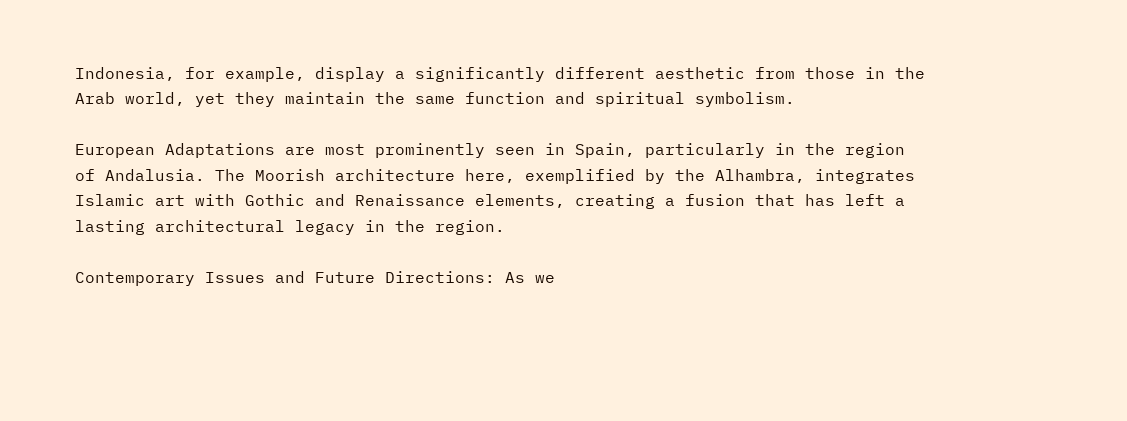Indonesia, for example, display a significantly different aesthetic from those in the Arab world, yet they maintain the same function and spiritual symbolism.

European Adaptations are most prominently seen in Spain, particularly in the region of Andalusia. The Moorish architecture here, exemplified by the Alhambra, integrates Islamic art with Gothic and Renaissance elements, creating a fusion that has left a lasting architectural legacy in the region.

Contemporary Issues and Future Directions: As we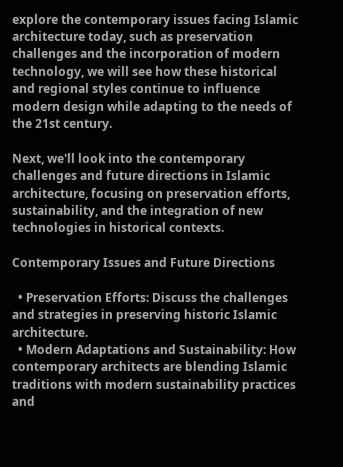explore the contemporary issues facing Islamic architecture today, such as preservation challenges and the incorporation of modern technology, we will see how these historical and regional styles continue to influence modern design while adapting to the needs of the 21st century.

Next, we'll look into the contemporary challenges and future directions in Islamic architecture, focusing on preservation efforts, sustainability, and the integration of new technologies in historical contexts.

Contemporary Issues and Future Directions

  • Preservation Efforts: Discuss the challenges and strategies in preserving historic Islamic architecture.
  • Modern Adaptations and Sustainability: How contemporary architects are blending Islamic traditions with modern sustainability practices and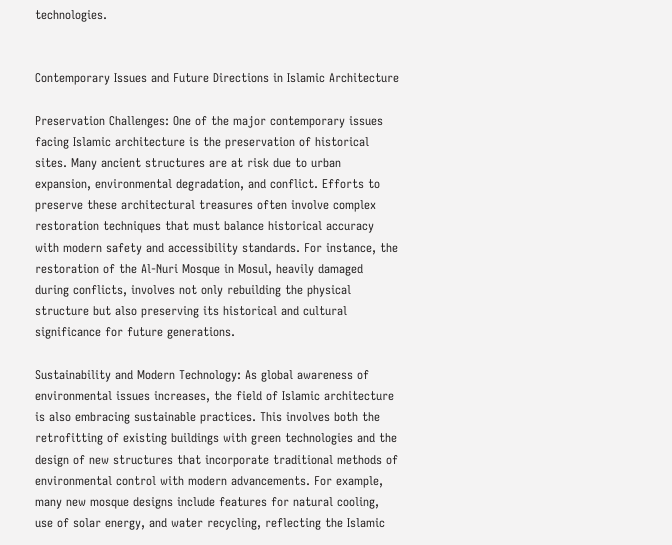technologies.


Contemporary Issues and Future Directions in Islamic Architecture

Preservation Challenges: One of the major contemporary issues facing Islamic architecture is the preservation of historical sites. Many ancient structures are at risk due to urban expansion, environmental degradation, and conflict. Efforts to preserve these architectural treasures often involve complex restoration techniques that must balance historical accuracy with modern safety and accessibility standards. For instance, the restoration of the Al-Nuri Mosque in Mosul, heavily damaged during conflicts, involves not only rebuilding the physical structure but also preserving its historical and cultural significance for future generations.

Sustainability and Modern Technology: As global awareness of environmental issues increases, the field of Islamic architecture is also embracing sustainable practices. This involves both the retrofitting of existing buildings with green technologies and the design of new structures that incorporate traditional methods of environmental control with modern advancements. For example, many new mosque designs include features for natural cooling, use of solar energy, and water recycling, reflecting the Islamic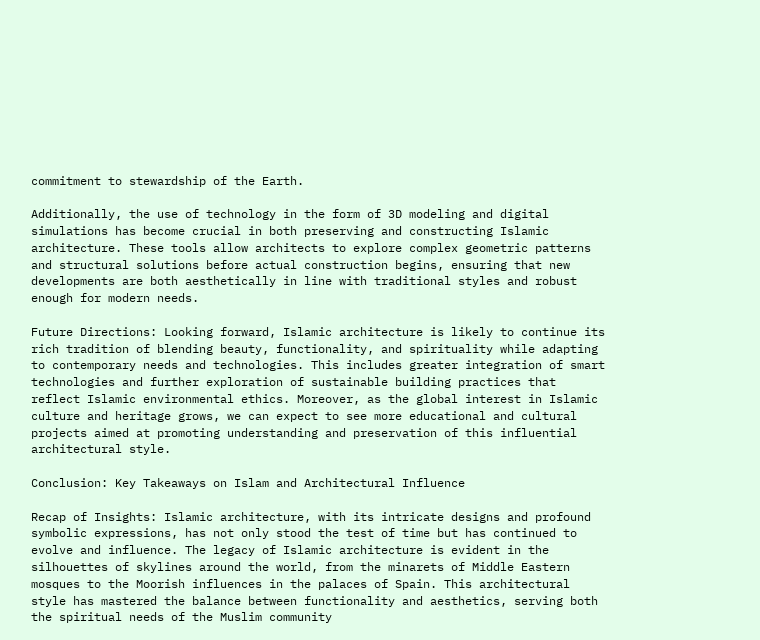commitment to stewardship of the Earth.

Additionally, the use of technology in the form of 3D modeling and digital simulations has become crucial in both preserving and constructing Islamic architecture. These tools allow architects to explore complex geometric patterns and structural solutions before actual construction begins, ensuring that new developments are both aesthetically in line with traditional styles and robust enough for modern needs.

Future Directions: Looking forward, Islamic architecture is likely to continue its rich tradition of blending beauty, functionality, and spirituality while adapting to contemporary needs and technologies. This includes greater integration of smart technologies and further exploration of sustainable building practices that reflect Islamic environmental ethics. Moreover, as the global interest in Islamic culture and heritage grows, we can expect to see more educational and cultural projects aimed at promoting understanding and preservation of this influential architectural style.

Conclusion: Key Takeaways on Islam and Architectural Influence

Recap of Insights: Islamic architecture, with its intricate designs and profound symbolic expressions, has not only stood the test of time but has continued to evolve and influence. The legacy of Islamic architecture is evident in the silhouettes of skylines around the world, from the minarets of Middle Eastern mosques to the Moorish influences in the palaces of Spain. This architectural style has mastered the balance between functionality and aesthetics, serving both the spiritual needs of the Muslim community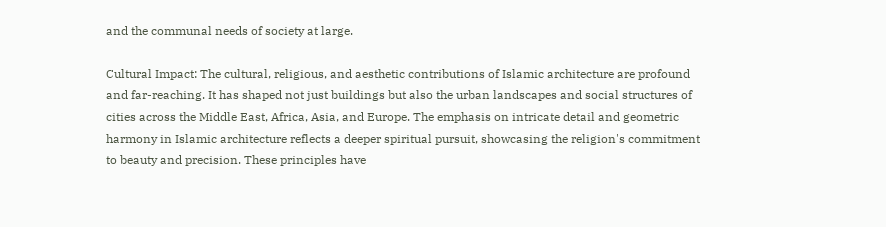and the communal needs of society at large.

Cultural Impact: The cultural, religious, and aesthetic contributions of Islamic architecture are profound and far-reaching. It has shaped not just buildings but also the urban landscapes and social structures of cities across the Middle East, Africa, Asia, and Europe. The emphasis on intricate detail and geometric harmony in Islamic architecture reflects a deeper spiritual pursuit, showcasing the religion's commitment to beauty and precision. These principles have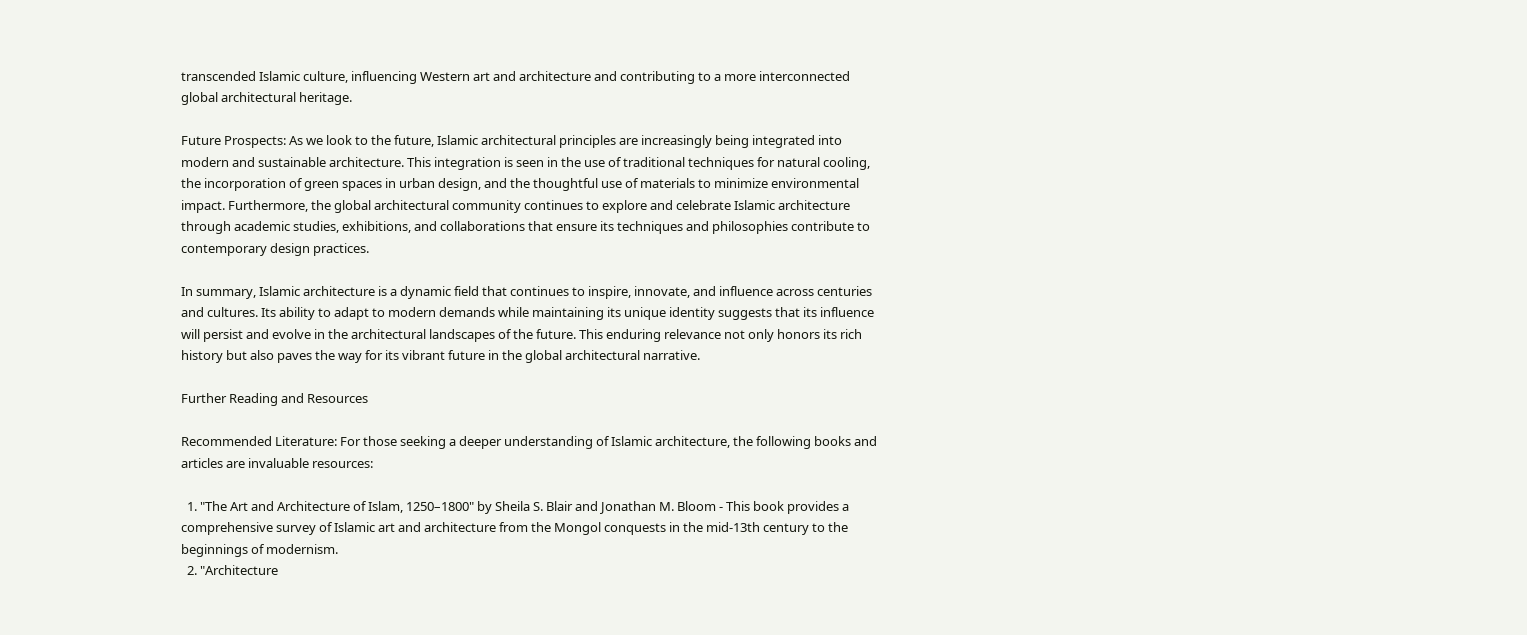transcended Islamic culture, influencing Western art and architecture and contributing to a more interconnected global architectural heritage.

Future Prospects: As we look to the future, Islamic architectural principles are increasingly being integrated into modern and sustainable architecture. This integration is seen in the use of traditional techniques for natural cooling, the incorporation of green spaces in urban design, and the thoughtful use of materials to minimize environmental impact. Furthermore, the global architectural community continues to explore and celebrate Islamic architecture through academic studies, exhibitions, and collaborations that ensure its techniques and philosophies contribute to contemporary design practices.

In summary, Islamic architecture is a dynamic field that continues to inspire, innovate, and influence across centuries and cultures. Its ability to adapt to modern demands while maintaining its unique identity suggests that its influence will persist and evolve in the architectural landscapes of the future. This enduring relevance not only honors its rich history but also paves the way for its vibrant future in the global architectural narrative.

Further Reading and Resources

Recommended Literature: For those seeking a deeper understanding of Islamic architecture, the following books and articles are invaluable resources:

  1. "The Art and Architecture of Islam, 1250–1800" by Sheila S. Blair and Jonathan M. Bloom - This book provides a comprehensive survey of Islamic art and architecture from the Mongol conquests in the mid-13th century to the beginnings of modernism.
  2. "Architecture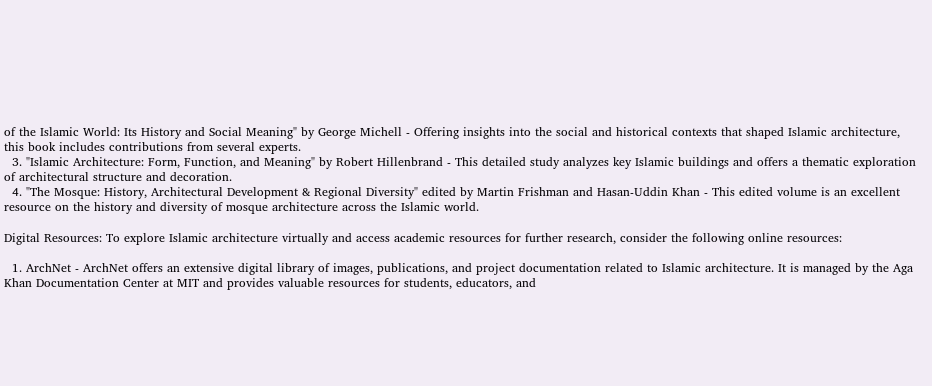of the Islamic World: Its History and Social Meaning" by George Michell - Offering insights into the social and historical contexts that shaped Islamic architecture, this book includes contributions from several experts.
  3. "Islamic Architecture: Form, Function, and Meaning" by Robert Hillenbrand - This detailed study analyzes key Islamic buildings and offers a thematic exploration of architectural structure and decoration.
  4. "The Mosque: History, Architectural Development & Regional Diversity" edited by Martin Frishman and Hasan-Uddin Khan - This edited volume is an excellent resource on the history and diversity of mosque architecture across the Islamic world.

Digital Resources: To explore Islamic architecture virtually and access academic resources for further research, consider the following online resources:

  1. ArchNet - ArchNet offers an extensive digital library of images, publications, and project documentation related to Islamic architecture. It is managed by the Aga Khan Documentation Center at MIT and provides valuable resources for students, educators, and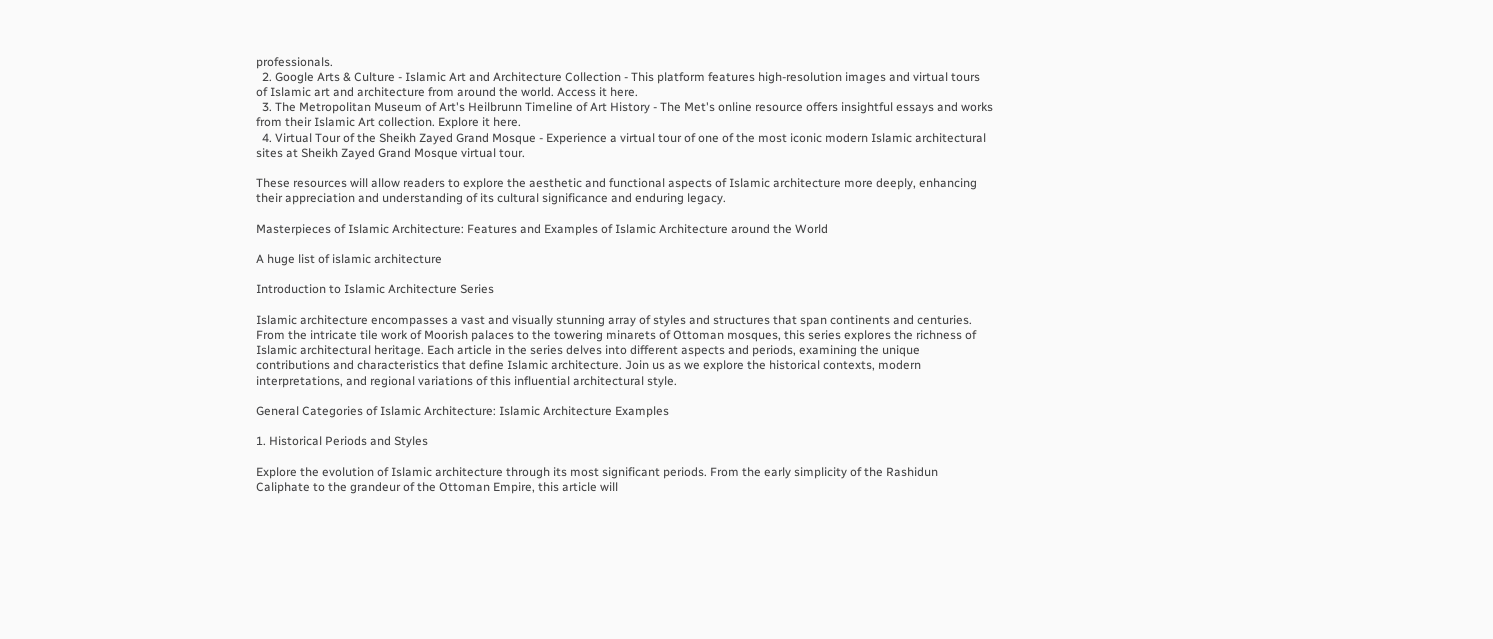professionals.
  2. Google Arts & Culture - Islamic Art and Architecture Collection - This platform features high-resolution images and virtual tours of Islamic art and architecture from around the world. Access it here.
  3. The Metropolitan Museum of Art's Heilbrunn Timeline of Art History - The Met's online resource offers insightful essays and works from their Islamic Art collection. Explore it here.
  4. Virtual Tour of the Sheikh Zayed Grand Mosque - Experience a virtual tour of one of the most iconic modern Islamic architectural sites at Sheikh Zayed Grand Mosque virtual tour.

These resources will allow readers to explore the aesthetic and functional aspects of Islamic architecture more deeply, enhancing their appreciation and understanding of its cultural significance and enduring legacy.

Masterpieces of Islamic Architecture: Features and Examples of Islamic Architecture around the World

A huge list of islamic architecture

Introduction to Islamic Architecture Series

Islamic architecture encompasses a vast and visually stunning array of styles and structures that span continents and centuries. From the intricate tile work of Moorish palaces to the towering minarets of Ottoman mosques, this series explores the richness of Islamic architectural heritage. Each article in the series delves into different aspects and periods, examining the unique contributions and characteristics that define Islamic architecture. Join us as we explore the historical contexts, modern interpretations, and regional variations of this influential architectural style.

General Categories of Islamic Architecture: Islamic Architecture Examples

1. Historical Periods and Styles

Explore the evolution of Islamic architecture through its most significant periods. From the early simplicity of the Rashidun Caliphate to the grandeur of the Ottoman Empire, this article will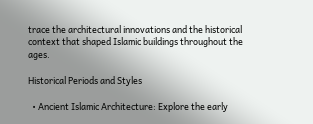trace the architectural innovations and the historical context that shaped Islamic buildings throughout the ages.

Historical Periods and Styles

  • Ancient Islamic Architecture: Explore the early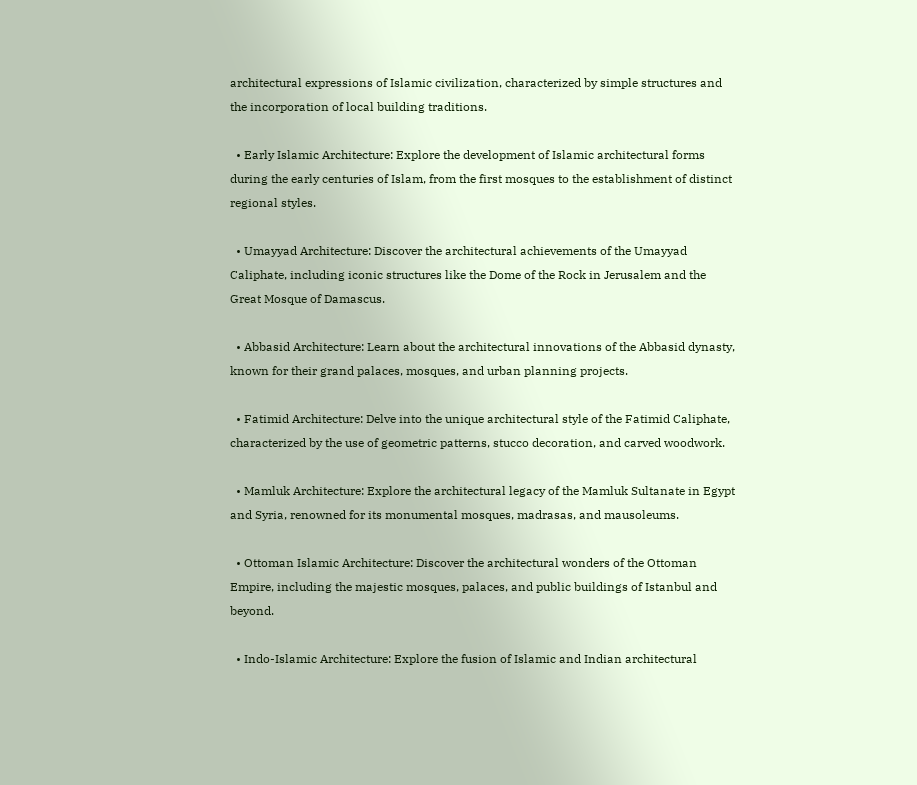architectural expressions of Islamic civilization, characterized by simple structures and the incorporation of local building traditions.

  • Early Islamic Architecture: Explore the development of Islamic architectural forms during the early centuries of Islam, from the first mosques to the establishment of distinct regional styles.

  • Umayyad Architecture: Discover the architectural achievements of the Umayyad Caliphate, including iconic structures like the Dome of the Rock in Jerusalem and the Great Mosque of Damascus.

  • Abbasid Architecture: Learn about the architectural innovations of the Abbasid dynasty, known for their grand palaces, mosques, and urban planning projects.

  • Fatimid Architecture: Delve into the unique architectural style of the Fatimid Caliphate, characterized by the use of geometric patterns, stucco decoration, and carved woodwork.

  • Mamluk Architecture: Explore the architectural legacy of the Mamluk Sultanate in Egypt and Syria, renowned for its monumental mosques, madrasas, and mausoleums.

  • Ottoman Islamic Architecture: Discover the architectural wonders of the Ottoman Empire, including the majestic mosques, palaces, and public buildings of Istanbul and beyond.

  • Indo-Islamic Architecture: Explore the fusion of Islamic and Indian architectural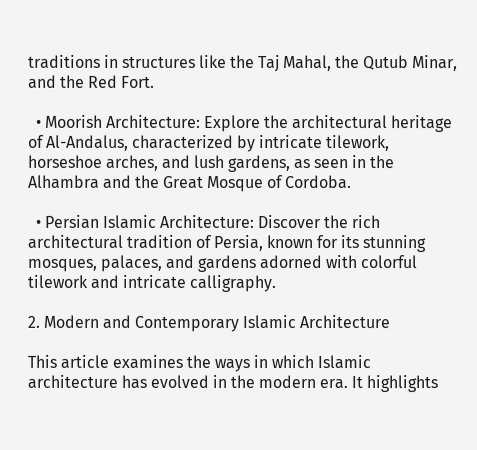traditions in structures like the Taj Mahal, the Qutub Minar, and the Red Fort.

  • Moorish Architecture: Explore the architectural heritage of Al-Andalus, characterized by intricate tilework, horseshoe arches, and lush gardens, as seen in the Alhambra and the Great Mosque of Cordoba.

  • Persian Islamic Architecture: Discover the rich architectural tradition of Persia, known for its stunning mosques, palaces, and gardens adorned with colorful tilework and intricate calligraphy.

2. Modern and Contemporary Islamic Architecture

This article examines the ways in which Islamic architecture has evolved in the modern era. It highlights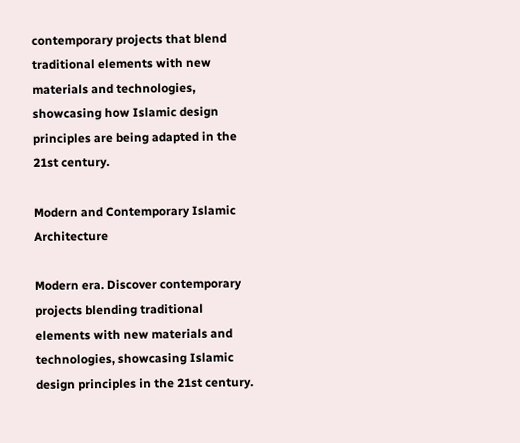contemporary projects that blend traditional elements with new materials and technologies, showcasing how Islamic design principles are being adapted in the 21st century.

Modern and Contemporary Islamic Architecture

Modern era. Discover contemporary projects blending traditional elements with new materials and technologies, showcasing Islamic design principles in the 21st century.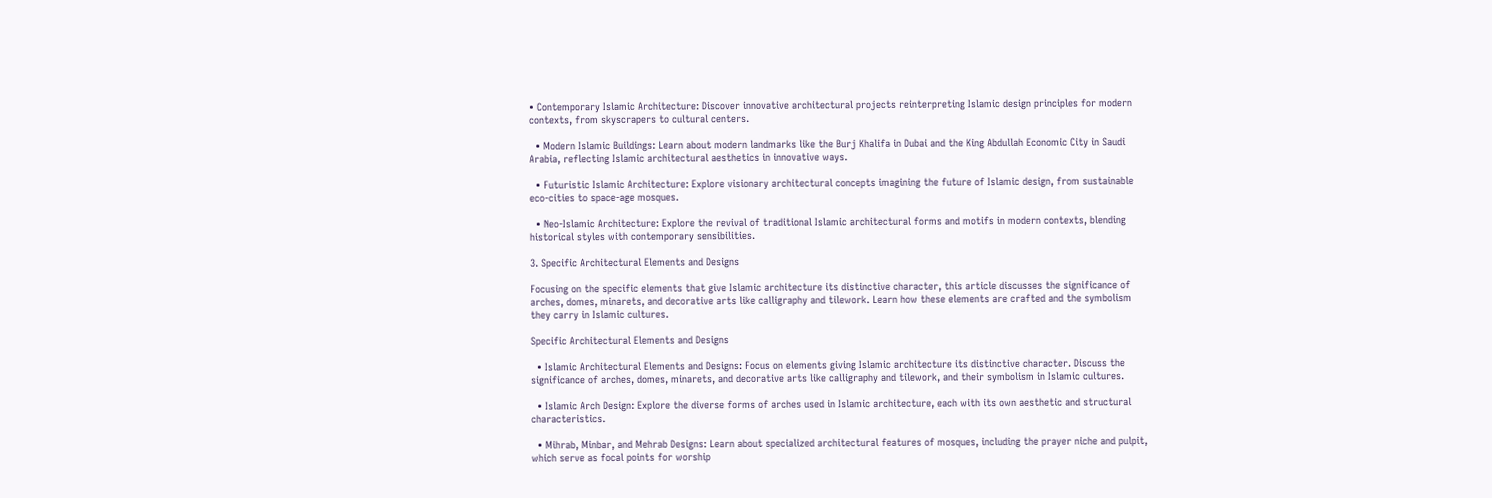• Contemporary Islamic Architecture: Discover innovative architectural projects reinterpreting Islamic design principles for modern contexts, from skyscrapers to cultural centers.

  • Modern Islamic Buildings: Learn about modern landmarks like the Burj Khalifa in Dubai and the King Abdullah Economic City in Saudi Arabia, reflecting Islamic architectural aesthetics in innovative ways.

  • Futuristic Islamic Architecture: Explore visionary architectural concepts imagining the future of Islamic design, from sustainable eco-cities to space-age mosques.

  • Neo-Islamic Architecture: Explore the revival of traditional Islamic architectural forms and motifs in modern contexts, blending historical styles with contemporary sensibilities.

3. Specific Architectural Elements and Designs

Focusing on the specific elements that give Islamic architecture its distinctive character, this article discusses the significance of arches, domes, minarets, and decorative arts like calligraphy and tilework. Learn how these elements are crafted and the symbolism they carry in Islamic cultures.

Specific Architectural Elements and Designs

  • Islamic Architectural Elements and Designs: Focus on elements giving Islamic architecture its distinctive character. Discuss the significance of arches, domes, minarets, and decorative arts like calligraphy and tilework, and their symbolism in Islamic cultures.

  • Islamic Arch Design: Explore the diverse forms of arches used in Islamic architecture, each with its own aesthetic and structural characteristics.

  • Mihrab, Minbar, and Mehrab Designs: Learn about specialized architectural features of mosques, including the prayer niche and pulpit, which serve as focal points for worship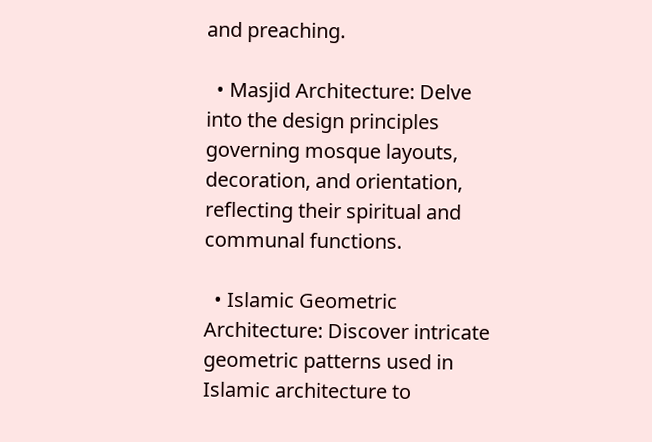and preaching.

  • Masjid Architecture: Delve into the design principles governing mosque layouts, decoration, and orientation, reflecting their spiritual and communal functions.

  • Islamic Geometric Architecture: Discover intricate geometric patterns used in Islamic architecture to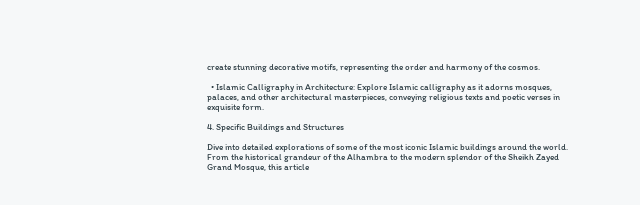create stunning decorative motifs, representing the order and harmony of the cosmos.

  • Islamic Calligraphy in Architecture: Explore Islamic calligraphy as it adorns mosques, palaces, and other architectural masterpieces, conveying religious texts and poetic verses in exquisite form.

4. Specific Buildings and Structures

Dive into detailed explorations of some of the most iconic Islamic buildings around the world. From the historical grandeur of the Alhambra to the modern splendor of the Sheikh Zayed Grand Mosque, this article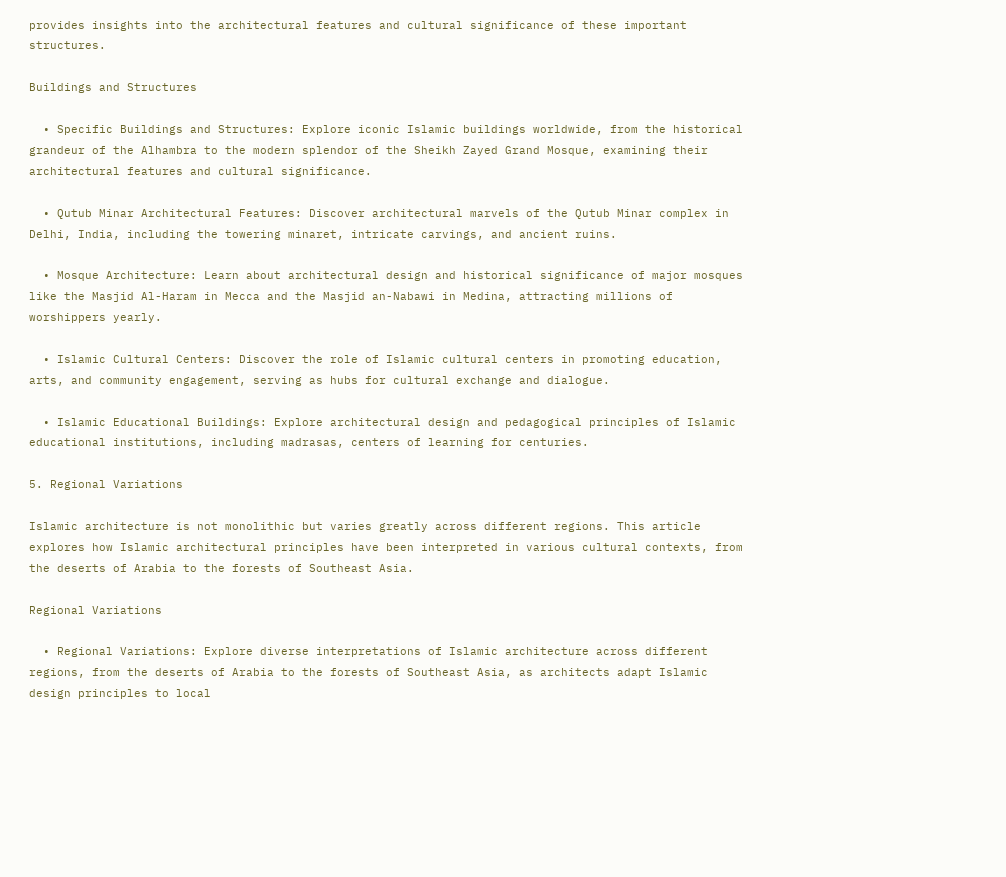provides insights into the architectural features and cultural significance of these important structures.

Buildings and Structures

  • Specific Buildings and Structures: Explore iconic Islamic buildings worldwide, from the historical grandeur of the Alhambra to the modern splendor of the Sheikh Zayed Grand Mosque, examining their architectural features and cultural significance.

  • Qutub Minar Architectural Features: Discover architectural marvels of the Qutub Minar complex in Delhi, India, including the towering minaret, intricate carvings, and ancient ruins.

  • Mosque Architecture: Learn about architectural design and historical significance of major mosques like the Masjid Al-Haram in Mecca and the Masjid an-Nabawi in Medina, attracting millions of worshippers yearly.

  • Islamic Cultural Centers: Discover the role of Islamic cultural centers in promoting education, arts, and community engagement, serving as hubs for cultural exchange and dialogue.

  • Islamic Educational Buildings: Explore architectural design and pedagogical principles of Islamic educational institutions, including madrasas, centers of learning for centuries.

5. Regional Variations

Islamic architecture is not monolithic but varies greatly across different regions. This article explores how Islamic architectural principles have been interpreted in various cultural contexts, from the deserts of Arabia to the forests of Southeast Asia.

Regional Variations

  • Regional Variations: Explore diverse interpretations of Islamic architecture across different regions, from the deserts of Arabia to the forests of Southeast Asia, as architects adapt Islamic design principles to local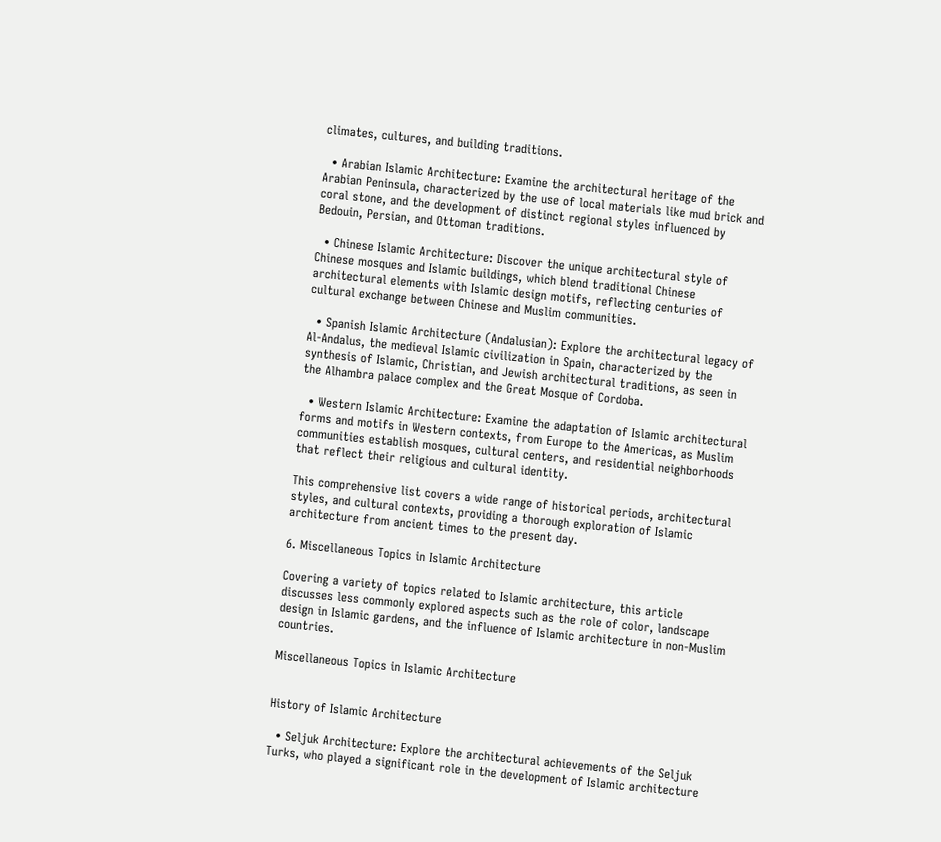climates, cultures, and building traditions.

  • Arabian Islamic Architecture: Examine the architectural heritage of the Arabian Peninsula, characterized by the use of local materials like mud brick and coral stone, and the development of distinct regional styles influenced by Bedouin, Persian, and Ottoman traditions.

  • Chinese Islamic Architecture: Discover the unique architectural style of Chinese mosques and Islamic buildings, which blend traditional Chinese architectural elements with Islamic design motifs, reflecting centuries of cultural exchange between Chinese and Muslim communities.

  • Spanish Islamic Architecture (Andalusian): Explore the architectural legacy of Al-Andalus, the medieval Islamic civilization in Spain, characterized by the synthesis of Islamic, Christian, and Jewish architectural traditions, as seen in the Alhambra palace complex and the Great Mosque of Cordoba.

  • Western Islamic Architecture: Examine the adaptation of Islamic architectural forms and motifs in Western contexts, from Europe to the Americas, as Muslim communities establish mosques, cultural centers, and residential neighborhoods that reflect their religious and cultural identity.

This comprehensive list covers a wide range of historical periods, architectural styles, and cultural contexts, providing a thorough exploration of Islamic architecture from ancient times to the present day.

6. Miscellaneous Topics in Islamic Architecture

Covering a variety of topics related to Islamic architecture, this article discusses less commonly explored aspects such as the role of color, landscape design in Islamic gardens, and the influence of Islamic architecture in non-Muslim countries.

Miscellaneous Topics in Islamic Architecture


History of Islamic Architecture

  • Seljuk Architecture: Explore the architectural achievements of the Seljuk Turks, who played a significant role in the development of Islamic architecture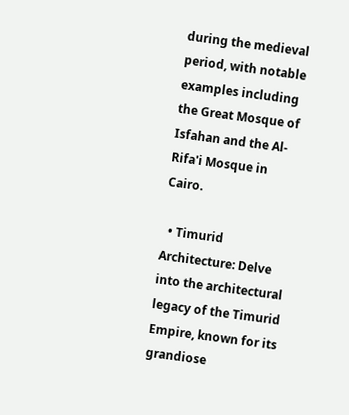during the medieval period, with notable examples including the Great Mosque of Isfahan and the Al-Rifa'i Mosque in Cairo.

  • Timurid Architecture: Delve into the architectural legacy of the Timurid Empire, known for its grandiose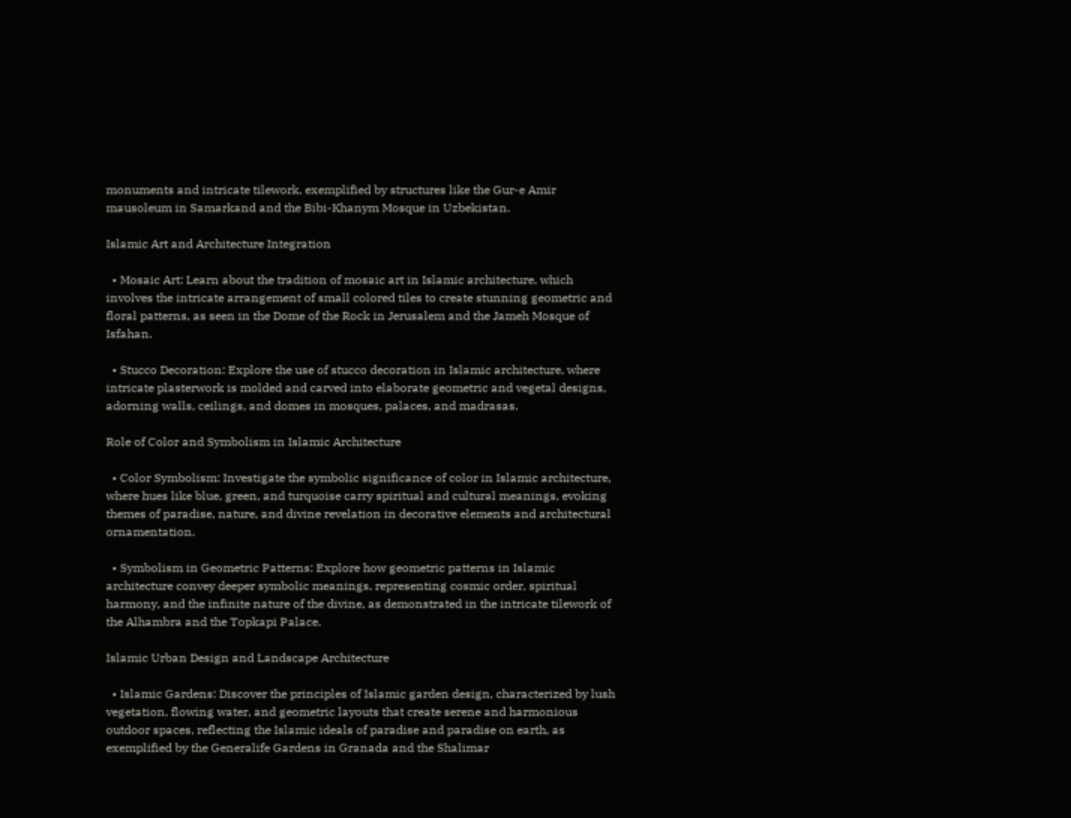monuments and intricate tilework, exemplified by structures like the Gur-e Amir mausoleum in Samarkand and the Bibi-Khanym Mosque in Uzbekistan.

Islamic Art and Architecture Integration

  • Mosaic Art: Learn about the tradition of mosaic art in Islamic architecture, which involves the intricate arrangement of small colored tiles to create stunning geometric and floral patterns, as seen in the Dome of the Rock in Jerusalem and the Jameh Mosque of Isfahan.

  • Stucco Decoration: Explore the use of stucco decoration in Islamic architecture, where intricate plasterwork is molded and carved into elaborate geometric and vegetal designs, adorning walls, ceilings, and domes in mosques, palaces, and madrasas.

Role of Color and Symbolism in Islamic Architecture

  • Color Symbolism: Investigate the symbolic significance of color in Islamic architecture, where hues like blue, green, and turquoise carry spiritual and cultural meanings, evoking themes of paradise, nature, and divine revelation in decorative elements and architectural ornamentation.

  • Symbolism in Geometric Patterns: Explore how geometric patterns in Islamic architecture convey deeper symbolic meanings, representing cosmic order, spiritual harmony, and the infinite nature of the divine, as demonstrated in the intricate tilework of the Alhambra and the Topkapi Palace.

Islamic Urban Design and Landscape Architecture

  • Islamic Gardens: Discover the principles of Islamic garden design, characterized by lush vegetation, flowing water, and geometric layouts that create serene and harmonious outdoor spaces, reflecting the Islamic ideals of paradise and paradise on earth, as exemplified by the Generalife Gardens in Granada and the Shalimar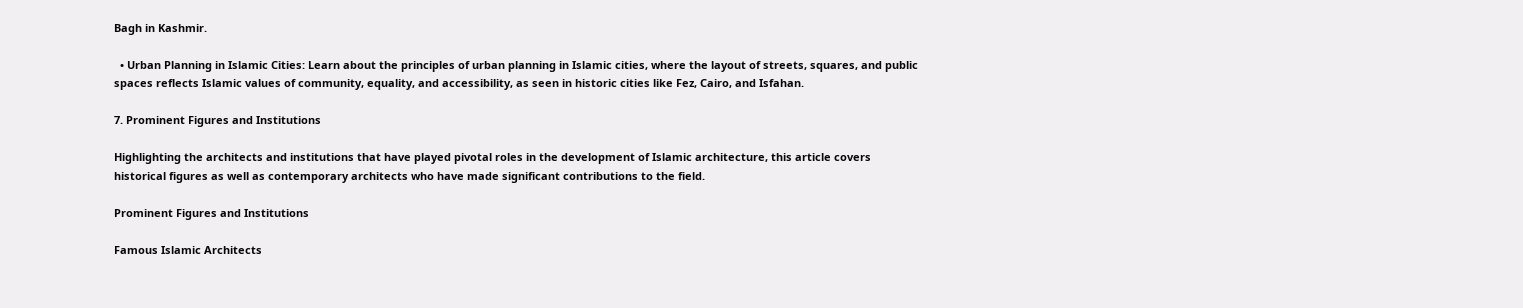Bagh in Kashmir.

  • Urban Planning in Islamic Cities: Learn about the principles of urban planning in Islamic cities, where the layout of streets, squares, and public spaces reflects Islamic values of community, equality, and accessibility, as seen in historic cities like Fez, Cairo, and Isfahan.

7. Prominent Figures and Institutions

Highlighting the architects and institutions that have played pivotal roles in the development of Islamic architecture, this article covers historical figures as well as contemporary architects who have made significant contributions to the field.

Prominent Figures and Institutions

Famous Islamic Architects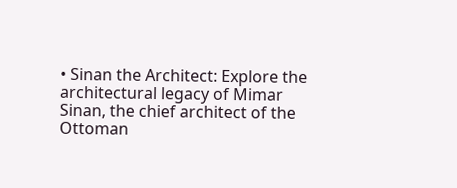• Sinan the Architect: Explore the architectural legacy of Mimar Sinan, the chief architect of the Ottoman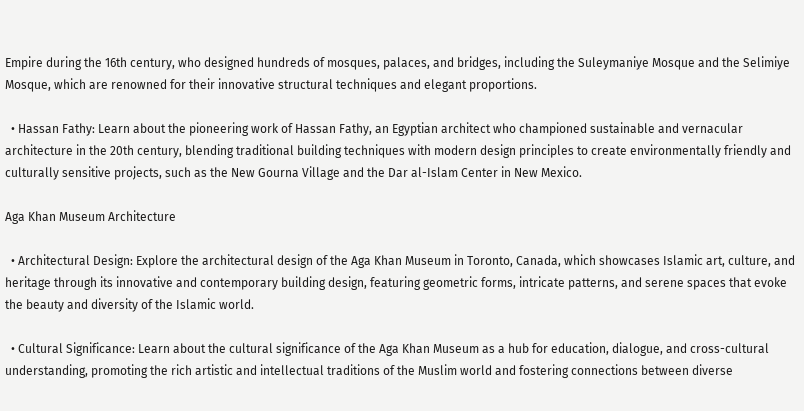Empire during the 16th century, who designed hundreds of mosques, palaces, and bridges, including the Suleymaniye Mosque and the Selimiye Mosque, which are renowned for their innovative structural techniques and elegant proportions.

  • Hassan Fathy: Learn about the pioneering work of Hassan Fathy, an Egyptian architect who championed sustainable and vernacular architecture in the 20th century, blending traditional building techniques with modern design principles to create environmentally friendly and culturally sensitive projects, such as the New Gourna Village and the Dar al-Islam Center in New Mexico.

Aga Khan Museum Architecture

  • Architectural Design: Explore the architectural design of the Aga Khan Museum in Toronto, Canada, which showcases Islamic art, culture, and heritage through its innovative and contemporary building design, featuring geometric forms, intricate patterns, and serene spaces that evoke the beauty and diversity of the Islamic world.

  • Cultural Significance: Learn about the cultural significance of the Aga Khan Museum as a hub for education, dialogue, and cross-cultural understanding, promoting the rich artistic and intellectual traditions of the Muslim world and fostering connections between diverse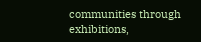communities through exhibitions,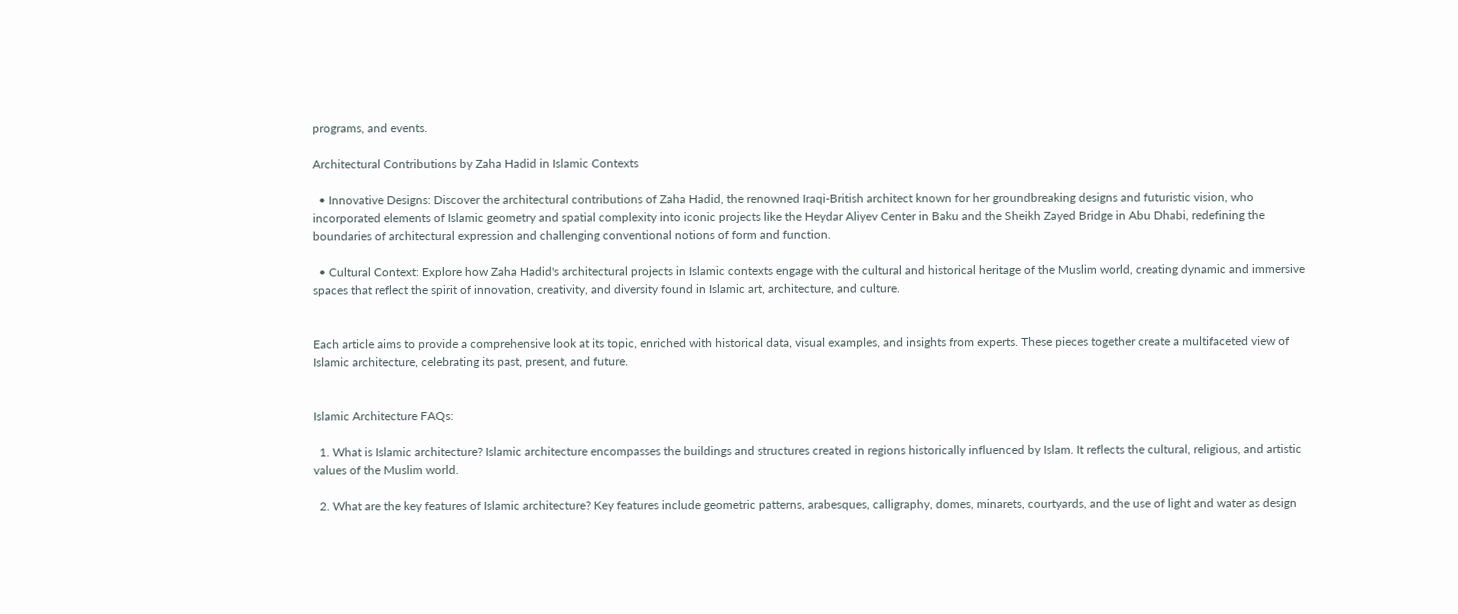programs, and events.

Architectural Contributions by Zaha Hadid in Islamic Contexts

  • Innovative Designs: Discover the architectural contributions of Zaha Hadid, the renowned Iraqi-British architect known for her groundbreaking designs and futuristic vision, who incorporated elements of Islamic geometry and spatial complexity into iconic projects like the Heydar Aliyev Center in Baku and the Sheikh Zayed Bridge in Abu Dhabi, redefining the boundaries of architectural expression and challenging conventional notions of form and function.

  • Cultural Context: Explore how Zaha Hadid's architectural projects in Islamic contexts engage with the cultural and historical heritage of the Muslim world, creating dynamic and immersive spaces that reflect the spirit of innovation, creativity, and diversity found in Islamic art, architecture, and culture.


Each article aims to provide a comprehensive look at its topic, enriched with historical data, visual examples, and insights from experts. These pieces together create a multifaceted view of Islamic architecture, celebrating its past, present, and future.


Islamic Architecture FAQs:

  1. What is Islamic architecture? Islamic architecture encompasses the buildings and structures created in regions historically influenced by Islam. It reflects the cultural, religious, and artistic values of the Muslim world.

  2. What are the key features of Islamic architecture? Key features include geometric patterns, arabesques, calligraphy, domes, minarets, courtyards, and the use of light and water as design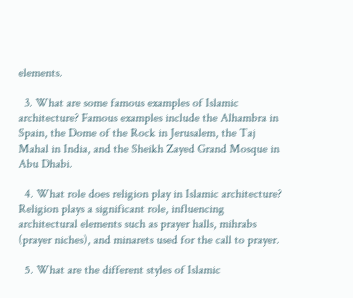elements.

  3. What are some famous examples of Islamic architecture? Famous examples include the Alhambra in Spain, the Dome of the Rock in Jerusalem, the Taj Mahal in India, and the Sheikh Zayed Grand Mosque in Abu Dhabi.

  4. What role does religion play in Islamic architecture? Religion plays a significant role, influencing architectural elements such as prayer halls, mihrabs (prayer niches), and minarets used for the call to prayer.

  5. What are the different styles of Islamic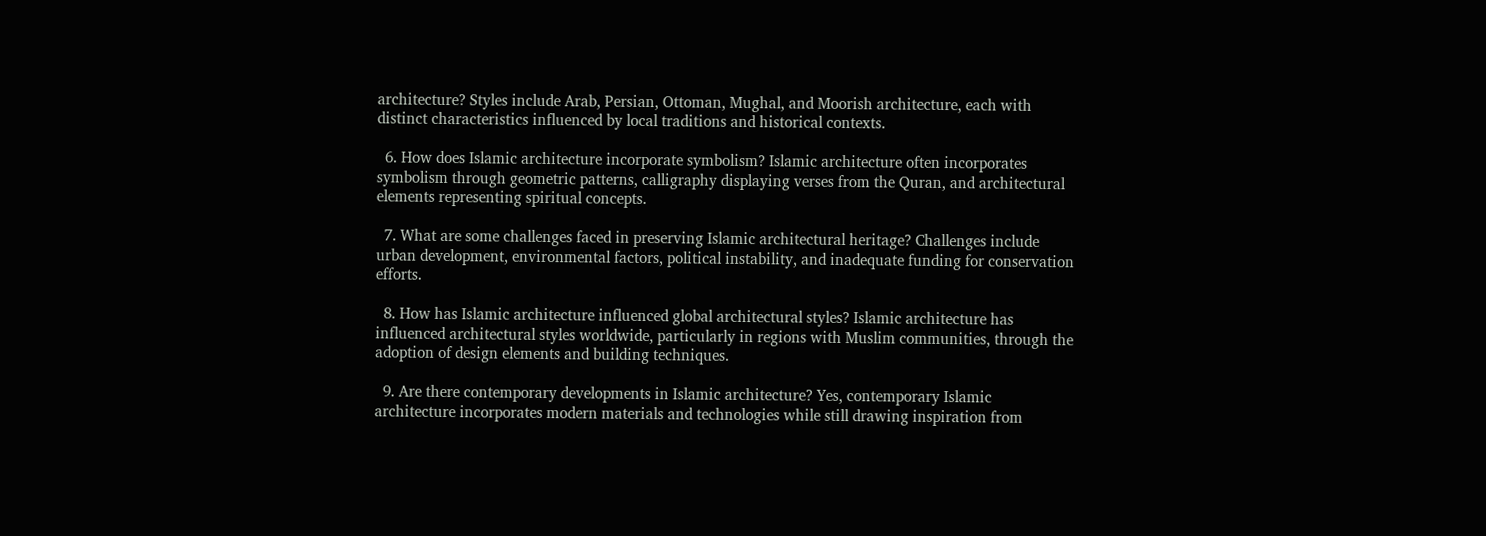architecture? Styles include Arab, Persian, Ottoman, Mughal, and Moorish architecture, each with distinct characteristics influenced by local traditions and historical contexts.

  6. How does Islamic architecture incorporate symbolism? Islamic architecture often incorporates symbolism through geometric patterns, calligraphy displaying verses from the Quran, and architectural elements representing spiritual concepts.

  7. What are some challenges faced in preserving Islamic architectural heritage? Challenges include urban development, environmental factors, political instability, and inadequate funding for conservation efforts.

  8. How has Islamic architecture influenced global architectural styles? Islamic architecture has influenced architectural styles worldwide, particularly in regions with Muslim communities, through the adoption of design elements and building techniques.

  9. Are there contemporary developments in Islamic architecture? Yes, contemporary Islamic architecture incorporates modern materials and technologies while still drawing inspiration from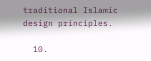traditional Islamic design principles.

  10.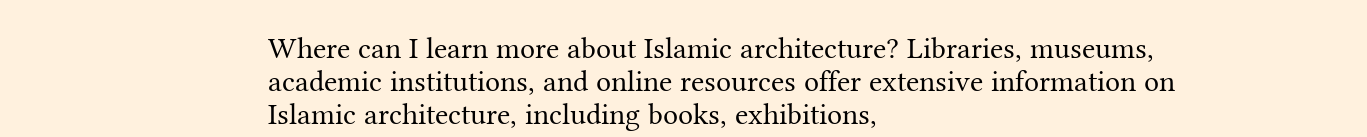Where can I learn more about Islamic architecture? Libraries, museums, academic institutions, and online resources offer extensive information on Islamic architecture, including books, exhibitions,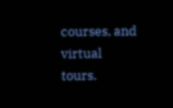courses, and virtual tours.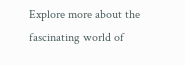Explore more about the fascinating world of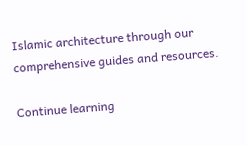Islamic architecture through our comprehensive guides and resources.

Continue learning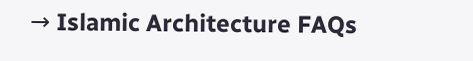→ Islamic Architecture FAQs